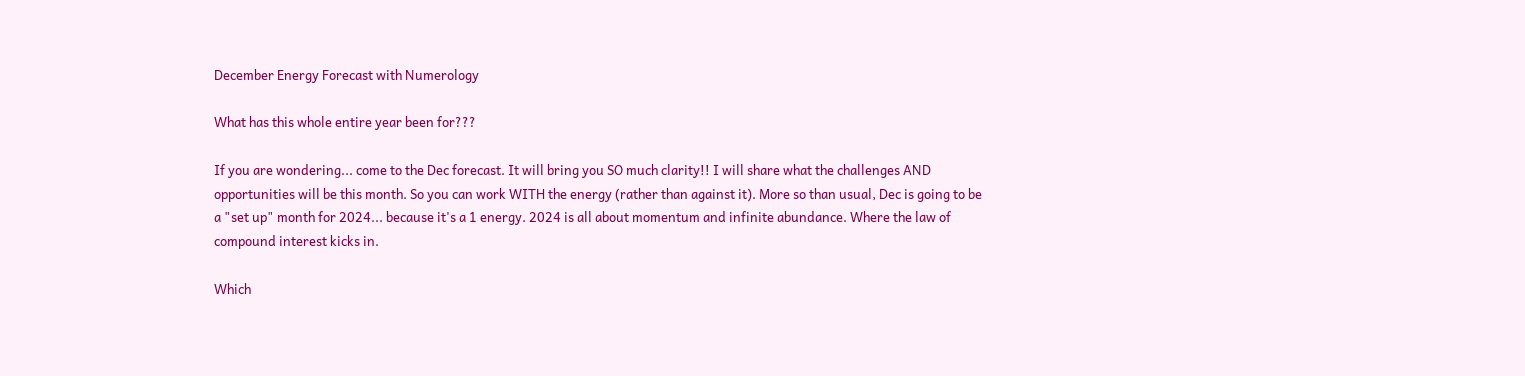December Energy Forecast with Numerology

What has this whole entire year been for???

If you are wondering... come to the Dec forecast. It will bring you SO much clarity!! I will share what the challenges AND opportunities will be this month. So you can work WITH the energy (rather than against it). More so than usual, Dec is going to be a "set up" month for 2024... because it's a 1 energy. 2024 is all about momentum and infinite abundance. Where the law of compound interest kicks in.

Which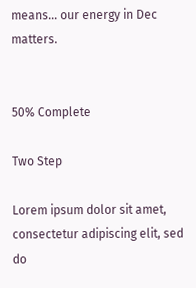means... our energy in Dec matters.


50% Complete

Two Step

Lorem ipsum dolor sit amet, consectetur adipiscing elit, sed do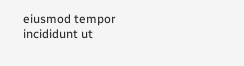eiusmod tempor incididunt ut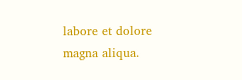labore et dolore magna aliqua.